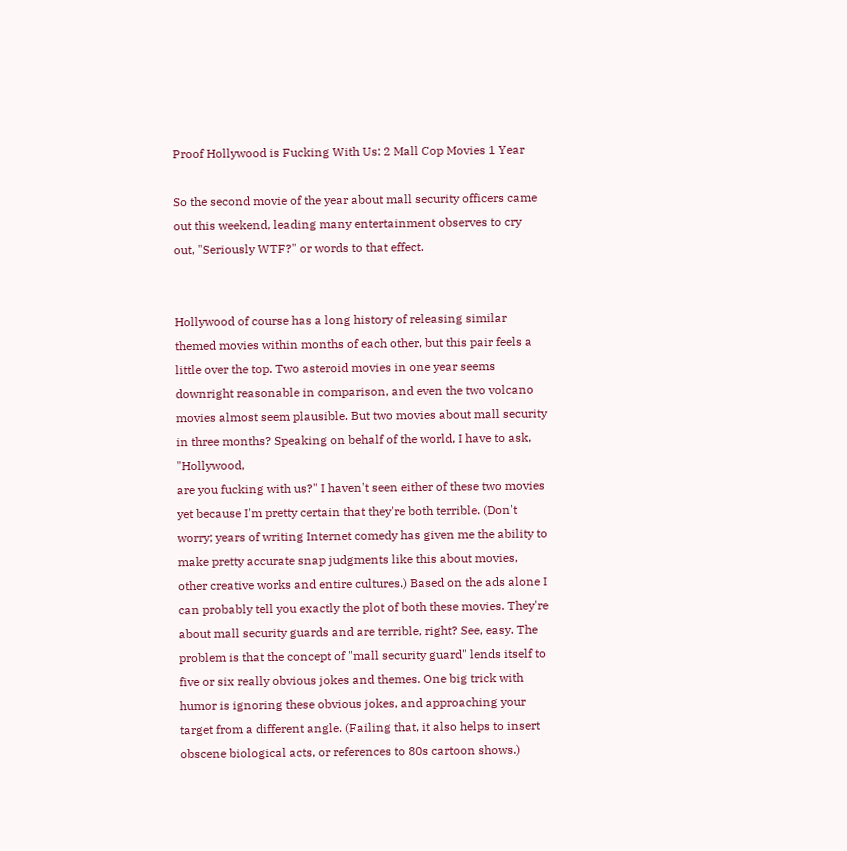Proof Hollywood is Fucking With Us: 2 Mall Cop Movies 1 Year

So the second movie of the year about mall security officers came out this weekend, leading many entertainment observes to cry out, "Seriously WTF?" or words to that effect.


Hollywood of course has a long history of releasing similar themed movies within months of each other, but this pair feels a little over the top. Two asteroid movies in one year seems downright reasonable in comparison, and even the two volcano movies almost seem plausible. But two movies about mall security in three months? Speaking on behalf of the world, I have to ask, "Hollywood,
are you fucking with us?" I haven't seen either of these two movies yet because I'm pretty certain that they're both terrible. (Don't worry; years of writing Internet comedy has given me the ability to make pretty accurate snap judgments like this about movies, other creative works and entire cultures.) Based on the ads alone I can probably tell you exactly the plot of both these movies. They're about mall security guards and are terrible, right? See, easy. The problem is that the concept of "mall security guard" lends itself to five or six really obvious jokes and themes. One big trick with humor is ignoring these obvious jokes, and approaching your target from a different angle. (Failing that, it also helps to insert obscene biological acts, or references to 80s cartoon shows.)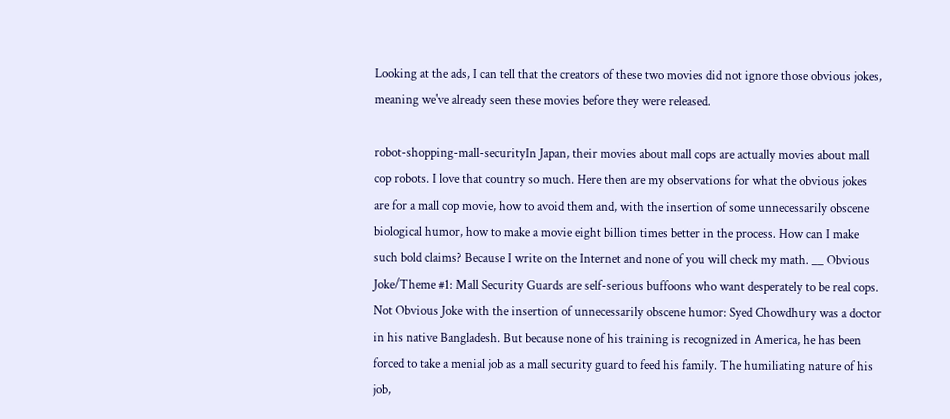Looking at the ads, I can tell that the creators of these two movies did not ignore those obvious jokes, meaning we've already seen these movies before they were released.

robot-shopping-mall-securityIn Japan, their movies about mall cops are actually movies about mall cop robots. I love that country so much. Here then are my observations for what the obvious jokes are for a mall cop movie, how to avoid them and, with the insertion of some unnecessarily obscene biological humor, how to make a movie eight billion times better in the process. How can I make such bold claims? Because I write on the Internet and none of you will check my math. __ Obvious Joke/Theme #1: Mall Security Guards are self-serious buffoons who want desperately to be real cops. Not Obvious Joke with the insertion of unnecessarily obscene humor: Syed Chowdhury was a doctor in his native Bangladesh. But because none of his training is recognized in America, he has been forced to take a menial job as a mall security guard to feed his family. The humiliating nature of his job,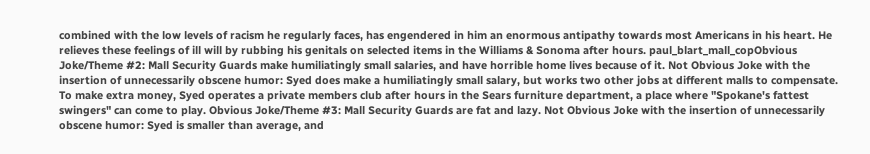combined with the low levels of racism he regularly faces, has engendered in him an enormous antipathy towards most Americans in his heart. He relieves these feelings of ill will by rubbing his genitals on selected items in the Williams & Sonoma after hours. paul_blart_mall_copObvious Joke/Theme #2: Mall Security Guards make humiliatingly small salaries, and have horrible home lives because of it. Not Obvious Joke with the insertion of unnecessarily obscene humor: Syed does make a humiliatingly small salary, but works two other jobs at different malls to compensate. To make extra money, Syed operates a private members club after hours in the Sears furniture department, a place where "Spokane's fattest swingers" can come to play. Obvious Joke/Theme #3: Mall Security Guards are fat and lazy. Not Obvious Joke with the insertion of unnecessarily obscene humor: Syed is smaller than average, and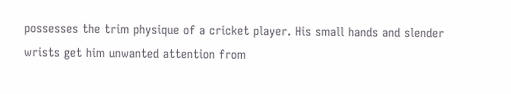possesses the trim physique of a cricket player. His small hands and slender wrists get him unwanted attention from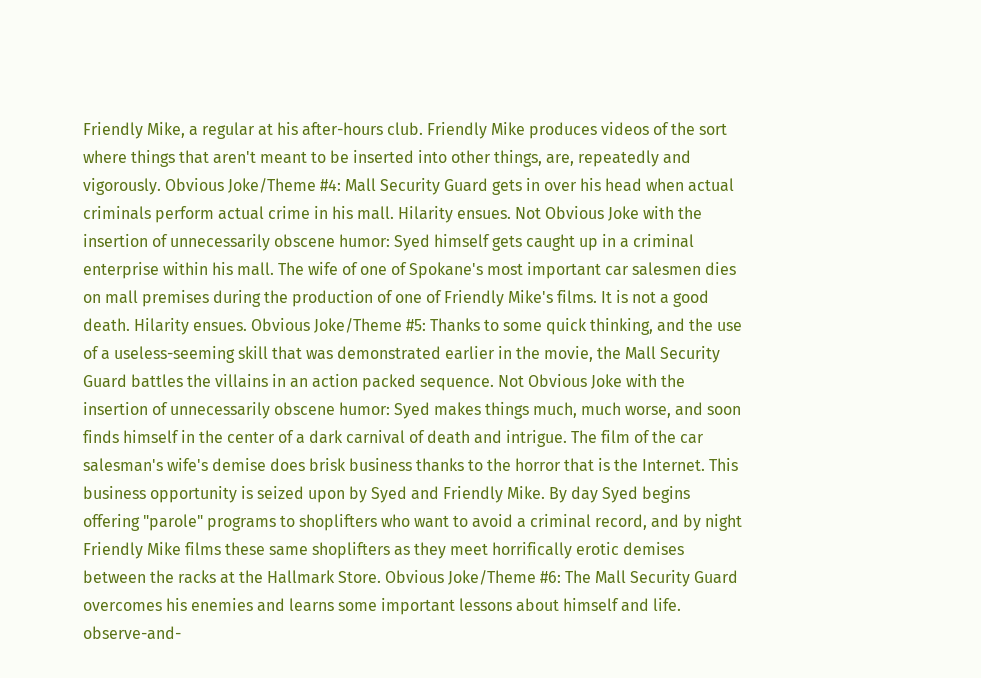Friendly Mike, a regular at his after-hours club. Friendly Mike produces videos of the sort where things that aren't meant to be inserted into other things, are, repeatedly and vigorously. Obvious Joke/Theme #4: Mall Security Guard gets in over his head when actual criminals perform actual crime in his mall. Hilarity ensues. Not Obvious Joke with the insertion of unnecessarily obscene humor: Syed himself gets caught up in a criminal enterprise within his mall. The wife of one of Spokane's most important car salesmen dies on mall premises during the production of one of Friendly Mike's films. It is not a good death. Hilarity ensues. Obvious Joke/Theme #5: Thanks to some quick thinking, and the use of a useless-seeming skill that was demonstrated earlier in the movie, the Mall Security Guard battles the villains in an action packed sequence. Not Obvious Joke with the insertion of unnecessarily obscene humor: Syed makes things much, much worse, and soon finds himself in the center of a dark carnival of death and intrigue. The film of the car salesman's wife's demise does brisk business thanks to the horror that is the Internet. This business opportunity is seized upon by Syed and Friendly Mike. By day Syed begins offering "parole" programs to shoplifters who want to avoid a criminal record, and by night Friendly Mike films these same shoplifters as they meet horrifically erotic demises between the racks at the Hallmark Store. Obvious Joke/Theme #6: The Mall Security Guard overcomes his enemies and learns some important lessons about himself and life. observe-and-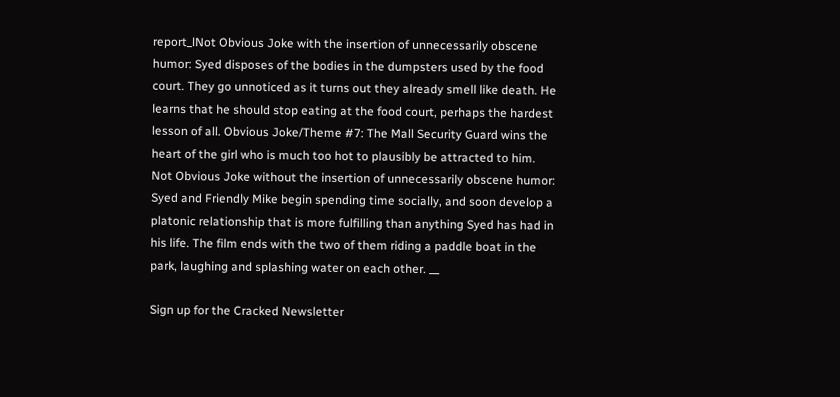report_lNot Obvious Joke with the insertion of unnecessarily obscene humor: Syed disposes of the bodies in the dumpsters used by the food court. They go unnoticed as it turns out they already smell like death. He learns that he should stop eating at the food court, perhaps the hardest lesson of all. Obvious Joke/Theme #7: The Mall Security Guard wins the heart of the girl who is much too hot to plausibly be attracted to him. Not Obvious Joke without the insertion of unnecessarily obscene humor: Syed and Friendly Mike begin spending time socially, and soon develop a platonic relationship that is more fulfilling than anything Syed has had in his life. The film ends with the two of them riding a paddle boat in the park, laughing and splashing water on each other. __

Sign up for the Cracked Newsletter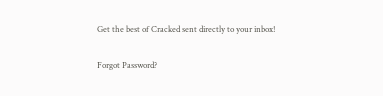Get the best of Cracked sent directly to your inbox!

Forgot Password?